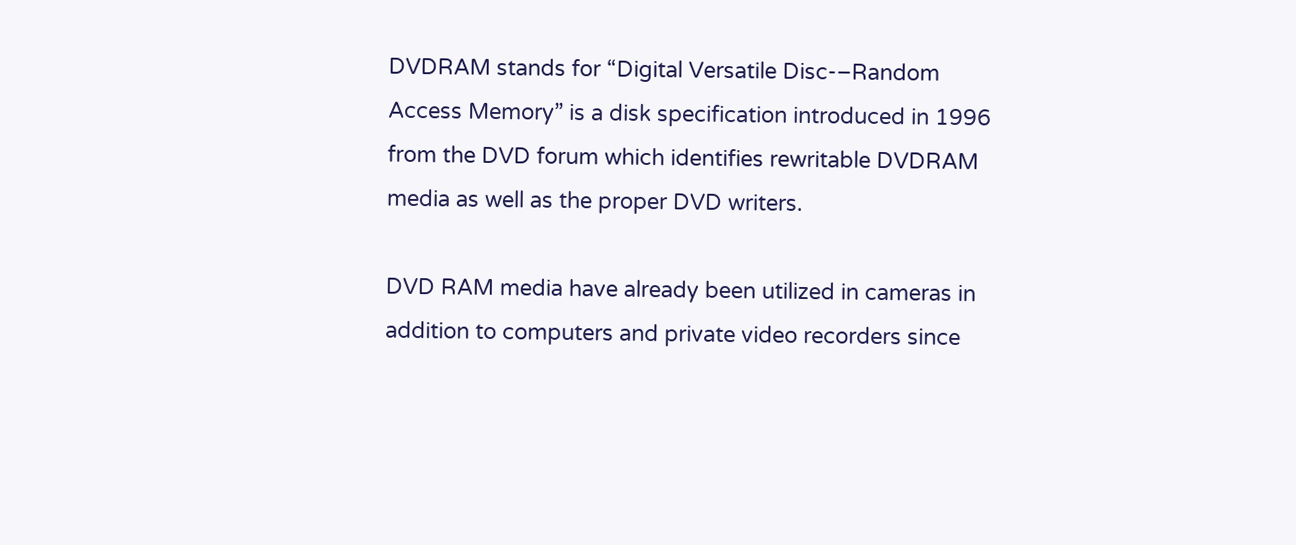DVDRAM stands for “Digital Versatile Disc-–Random Access Memory” is a disk specification introduced in 1996 from the DVD forum which identifies rewritable DVDRAM media as well as the proper DVD writers.

DVD RAM media have already been utilized in cameras in addition to computers and private video recorders since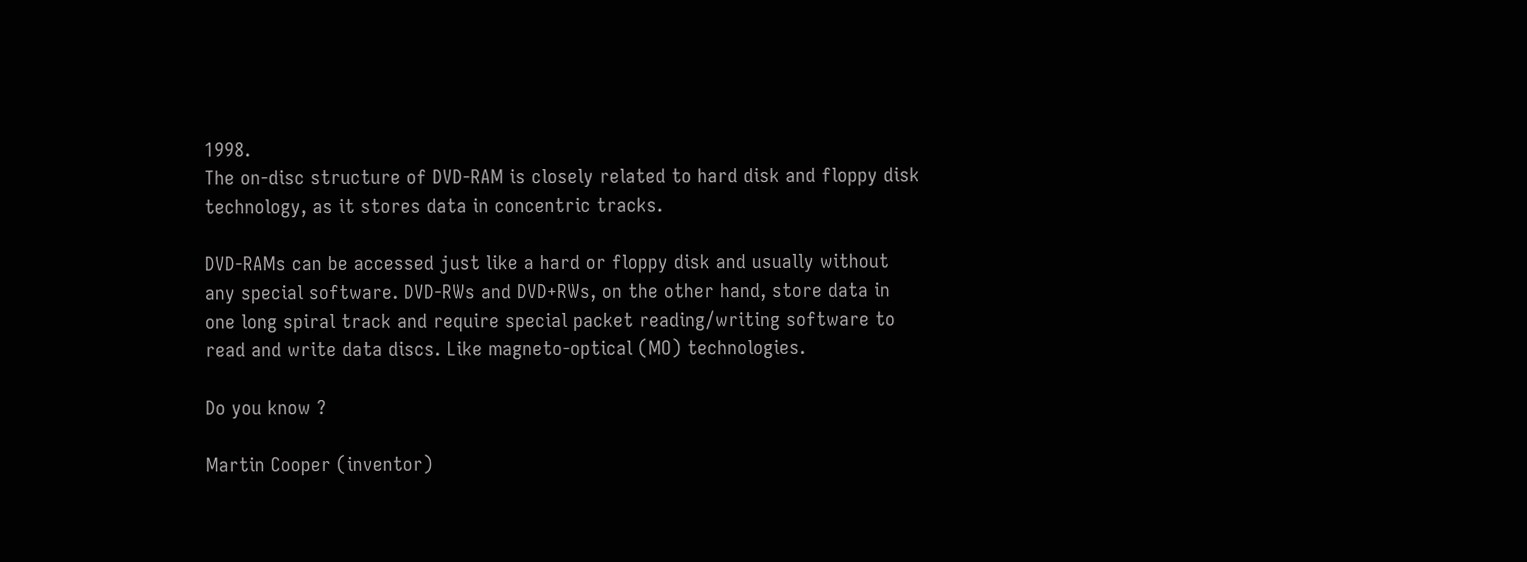1998.
The on-disc structure of DVD-RAM is closely related to hard disk and floppy disk technology, as it stores data in concentric tracks.

DVD-RAMs can be accessed just like a hard or floppy disk and usually without any special software. DVD-RWs and DVD+RWs, on the other hand, store data in one long spiral track and require special packet reading/writing software to read and write data discs. Like magneto-optical (MO) technologies.

Do you know ?

Martin Cooper (inventor)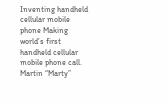Inventing handheld cellular mobile phone Making world’s first handheld cellular mobile phone call. Martin “Marty”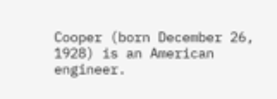Cooper (born December 26, 1928) is an American engineer.